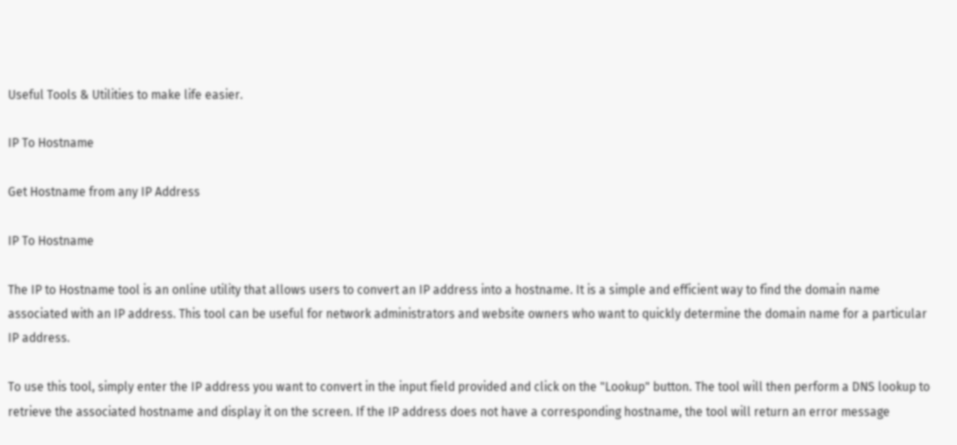Useful Tools & Utilities to make life easier.

IP To Hostname

Get Hostname from any IP Address

IP To Hostname

The IP to Hostname tool is an online utility that allows users to convert an IP address into a hostname. It is a simple and efficient way to find the domain name associated with an IP address. This tool can be useful for network administrators and website owners who want to quickly determine the domain name for a particular IP address.

To use this tool, simply enter the IP address you want to convert in the input field provided and click on the "Lookup" button. The tool will then perform a DNS lookup to retrieve the associated hostname and display it on the screen. If the IP address does not have a corresponding hostname, the tool will return an error message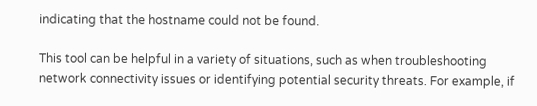indicating that the hostname could not be found.

This tool can be helpful in a variety of situations, such as when troubleshooting network connectivity issues or identifying potential security threats. For example, if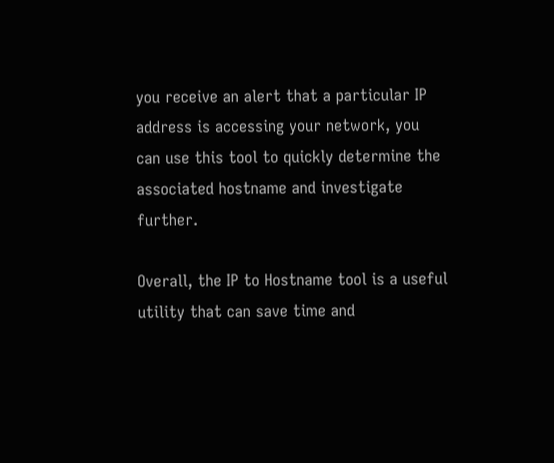you receive an alert that a particular IP address is accessing your network, you can use this tool to quickly determine the associated hostname and investigate further.

Overall, the IP to Hostname tool is a useful utility that can save time and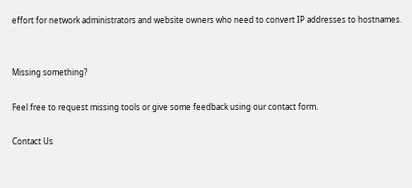effort for network administrators and website owners who need to convert IP addresses to hostnames.


Missing something?

Feel free to request missing tools or give some feedback using our contact form.

Contact Us